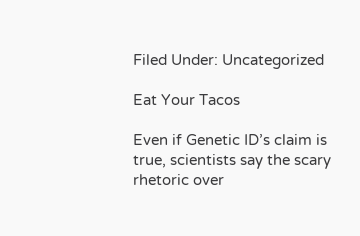Filed Under: Uncategorized

Eat Your Tacos

Even if Genetic ID’s claim is true, scientists say the scary rhetoric over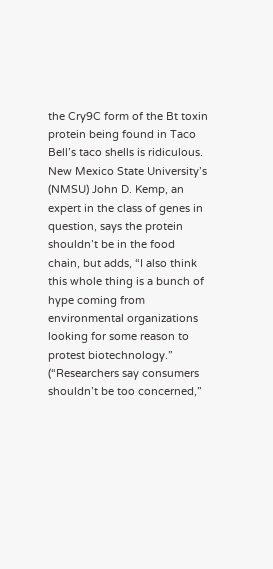the Cry9C form of the Bt toxin protein being found in Taco Bell’s taco shells is ridiculous. New Mexico State University’s (NMSU) John D. Kemp, an expert in the class of genes in question, says the protein shouldn’t be in the food chain, but adds, “I also think this whole thing is a bunch of hype coming from environmental organizations looking for some reason to protest biotechnology.” (“Researchers say consumers shouldn’t be too concerned,”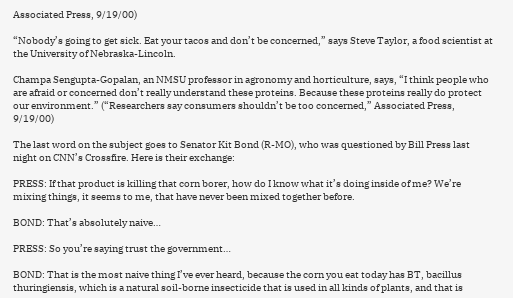Associated Press, 9/19/00)

“Nobody’s going to get sick. Eat your tacos and don’t be concerned,” says Steve Taylor, a food scientist at the University of Nebraska-Lincoln.

Champa Sengupta-Gopalan, an NMSU professor in agronomy and horticulture, says, “I think people who are afraid or concerned don’t really understand these proteins. Because these proteins really do protect our environment.” (“Researchers say consumers shouldn’t be too concerned,” Associated Press, 9/19/00)

The last word on the subject goes to Senator Kit Bond (R-MO), who was questioned by Bill Press last night on CNN’s Crossfire. Here is their exchange:

PRESS: If that product is killing that corn borer, how do I know what it’s doing inside of me? We’re mixing things, it seems to me, that have never been mixed together before.

BOND: That’s absolutely naive…

PRESS: So you’re saying trust the government…

BOND: That is the most naive thing I’ve ever heard, because the corn you eat today has BT, bacillus thuringiensis, which is a natural soil-borne insecticide that is used in all kinds of plants, and that is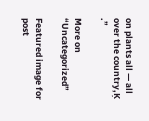on plants all — all over the country‚Ķ .”

More on “Uncategorized”

Featured image for post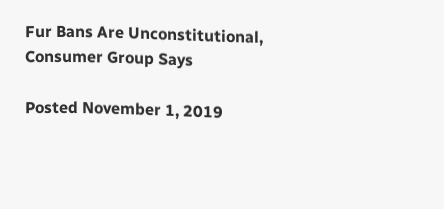Fur Bans Are Unconstitutional, Consumer Group Says

Posted November 1, 2019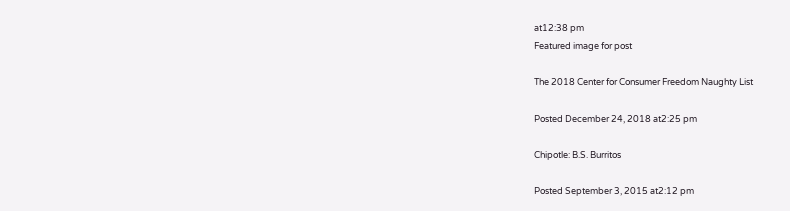at12:38 pm
Featured image for post

The 2018 Center for Consumer Freedom Naughty List

Posted December 24, 2018 at2:25 pm

Chipotle: B.S. Burritos

Posted September 3, 2015 at2:12 pm